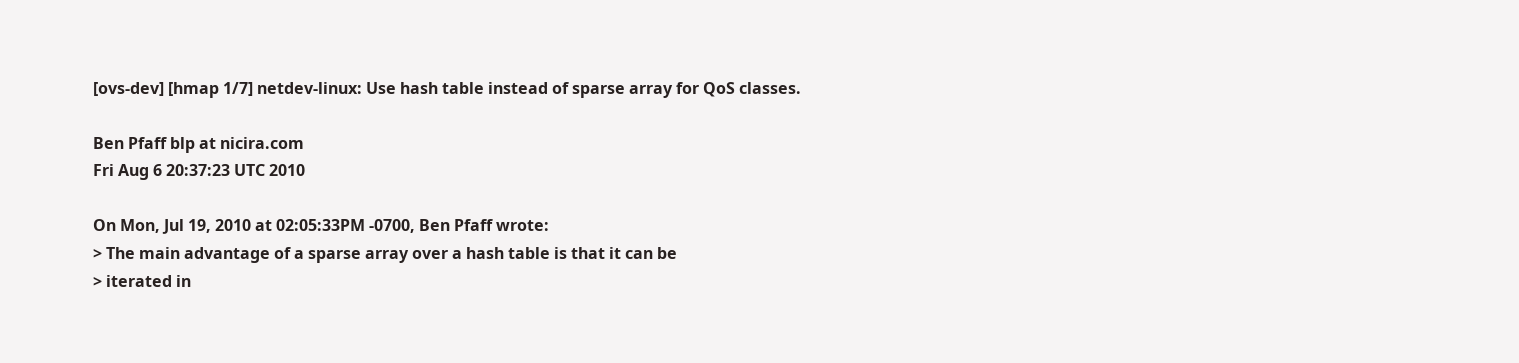[ovs-dev] [hmap 1/7] netdev-linux: Use hash table instead of sparse array for QoS classes.

Ben Pfaff blp at nicira.com
Fri Aug 6 20:37:23 UTC 2010

On Mon, Jul 19, 2010 at 02:05:33PM -0700, Ben Pfaff wrote:
> The main advantage of a sparse array over a hash table is that it can be
> iterated in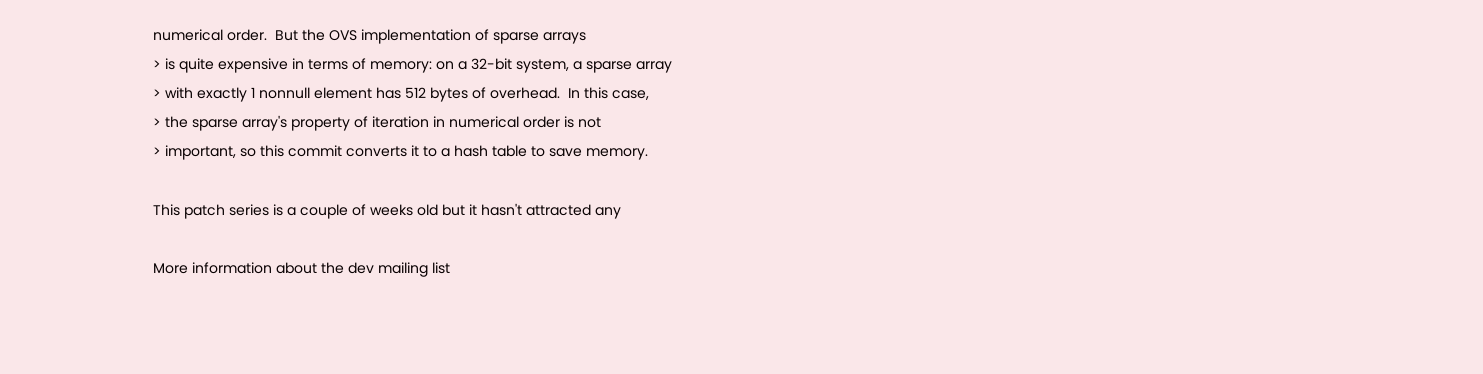numerical order.  But the OVS implementation of sparse arrays
> is quite expensive in terms of memory: on a 32-bit system, a sparse array
> with exactly 1 nonnull element has 512 bytes of overhead.  In this case,
> the sparse array's property of iteration in numerical order is not
> important, so this commit converts it to a hash table to save memory.

This patch series is a couple of weeks old but it hasn't attracted any

More information about the dev mailing list